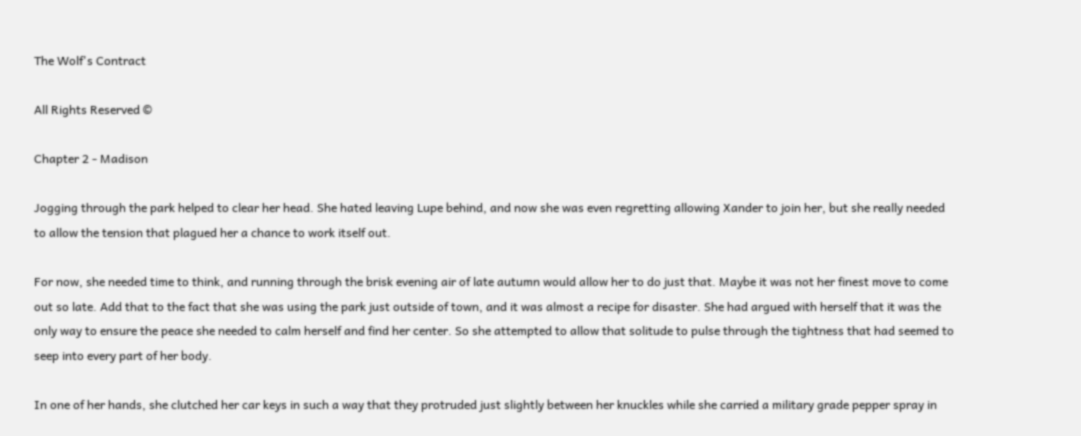The Wolf's Contract

All Rights Reserved ©

Chapter 2 - Madison

Jogging through the park helped to clear her head. She hated leaving Lupe behind, and now she was even regretting allowing Xander to join her, but she really needed to allow the tension that plagued her a chance to work itself out.

For now, she needed time to think, and running through the brisk evening air of late autumn would allow her to do just that. Maybe it was not her finest move to come out so late. Add that to the fact that she was using the park just outside of town, and it was almost a recipe for disaster. She had argued with herself that it was the only way to ensure the peace she needed to calm herself and find her center. So she attempted to allow that solitude to pulse through the tightness that had seemed to seep into every part of her body.

In one of her hands, she clutched her car keys in such a way that they protruded just slightly between her knuckles while she carried a military grade pepper spray in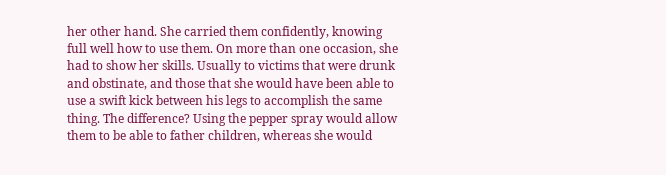her other hand. She carried them confidently, knowing full well how to use them. On more than one occasion, she had to show her skills. Usually to victims that were drunk and obstinate, and those that she would have been able to use a swift kick between his legs to accomplish the same thing. The difference? Using the pepper spray would allow them to be able to father children, whereas she would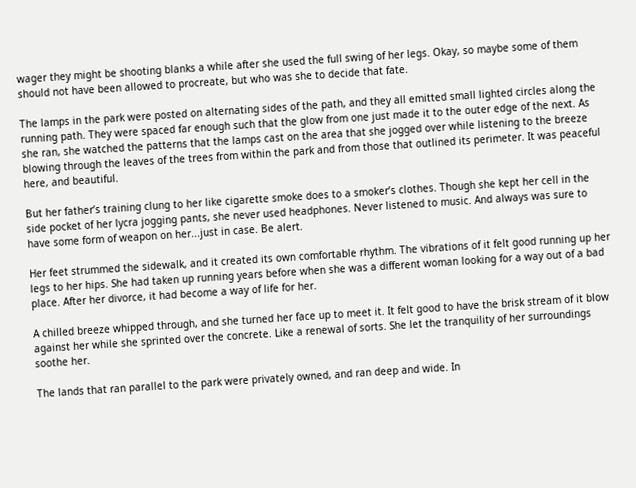wager they might be shooting blanks a while after she used the full swing of her legs. Okay, so maybe some of them should not have been allowed to procreate, but who was she to decide that fate.

The lamps in the park were posted on alternating sides of the path, and they all emitted small lighted circles along the running path. They were spaced far enough such that the glow from one just made it to the outer edge of the next. As she ran, she watched the patterns that the lamps cast on the area that she jogged over while listening to the breeze blowing through the leaves of the trees from within the park and from those that outlined its perimeter. It was peaceful here, and beautiful.

But her father’s training clung to her like cigarette smoke does to a smoker’s clothes. Though she kept her cell in the side pocket of her lycra jogging pants, she never used headphones. Never listened to music. And always was sure to have some form of weapon on her...just in case. Be alert.

Her feet strummed the sidewalk, and it created its own comfortable rhythm. The vibrations of it felt good running up her legs to her hips. She had taken up running years before when she was a different woman looking for a way out of a bad place. After her divorce, it had become a way of life for her.

A chilled breeze whipped through, and she turned her face up to meet it. It felt good to have the brisk stream of it blow against her while she sprinted over the concrete. Like a renewal of sorts. She let the tranquility of her surroundings soothe her.

The lands that ran parallel to the park were privately owned, and ran deep and wide. In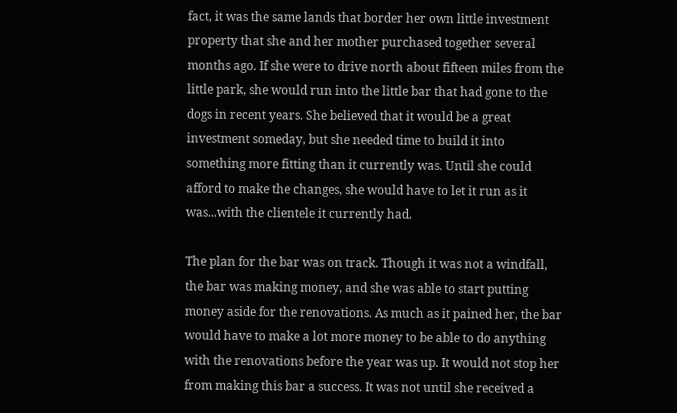fact, it was the same lands that border her own little investment property that she and her mother purchased together several months ago. If she were to drive north about fifteen miles from the little park, she would run into the little bar that had gone to the dogs in recent years. She believed that it would be a great investment someday, but she needed time to build it into something more fitting than it currently was. Until she could afford to make the changes, she would have to let it run as it was...with the clientele it currently had.

The plan for the bar was on track. Though it was not a windfall, the bar was making money, and she was able to start putting money aside for the renovations. As much as it pained her, the bar would have to make a lot more money to be able to do anything with the renovations before the year was up. It would not stop her from making this bar a success. It was not until she received a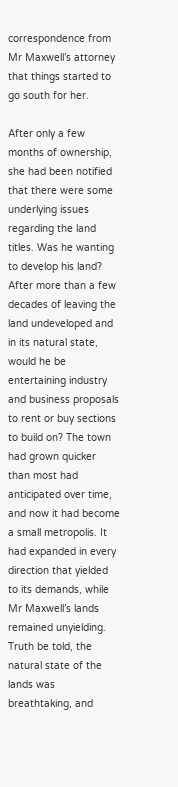correspondence from Mr Maxwell’s attorney that things started to go south for her.

After only a few months of ownership, she had been notified that there were some underlying issues regarding the land titles. Was he wanting to develop his land? After more than a few decades of leaving the land undeveloped and in its natural state, would he be entertaining industry and business proposals to rent or buy sections to build on? The town had grown quicker than most had anticipated over time, and now it had become a small metropolis. It had expanded in every direction that yielded to its demands, while Mr Maxwell’s lands remained unyielding. Truth be told, the natural state of the lands was breathtaking, and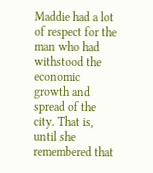Maddie had a lot of respect for the man who had withstood the economic growth and spread of the city. That is, until she remembered that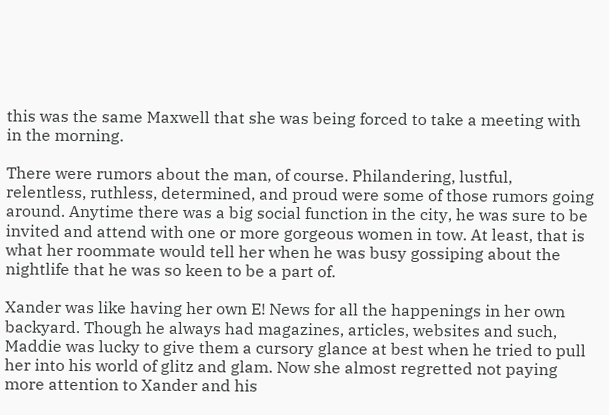this was the same Maxwell that she was being forced to take a meeting with in the morning.

There were rumors about the man, of course. Philandering, lustful, relentless, ruthless, determined, and proud were some of those rumors going around. Anytime there was a big social function in the city, he was sure to be invited and attend with one or more gorgeous women in tow. At least, that is what her roommate would tell her when he was busy gossiping about the nightlife that he was so keen to be a part of.

Xander was like having her own E! News for all the happenings in her own backyard. Though he always had magazines, articles, websites and such, Maddie was lucky to give them a cursory glance at best when he tried to pull her into his world of glitz and glam. Now she almost regretted not paying more attention to Xander and his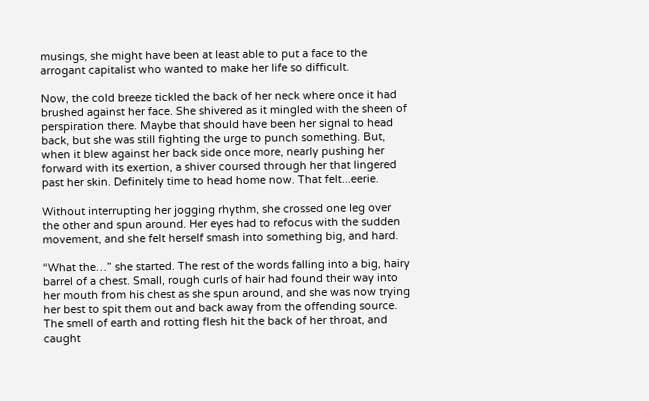musings, she might have been at least able to put a face to the arrogant capitalist who wanted to make her life so difficult.

Now, the cold breeze tickled the back of her neck where once it had brushed against her face. She shivered as it mingled with the sheen of perspiration there. Maybe that should have been her signal to head back, but she was still fighting the urge to punch something. But, when it blew against her back side once more, nearly pushing her forward with its exertion, a shiver coursed through her that lingered past her skin. Definitely time to head home now. That felt...eerie.

Without interrupting her jogging rhythm, she crossed one leg over the other and spun around. Her eyes had to refocus with the sudden movement, and she felt herself smash into something big, and hard.

“What the…” she started. The rest of the words falling into a big, hairy barrel of a chest. Small, rough curls of hair had found their way into her mouth from his chest as she spun around, and she was now trying her best to spit them out and back away from the offending source. The smell of earth and rotting flesh hit the back of her throat, and caught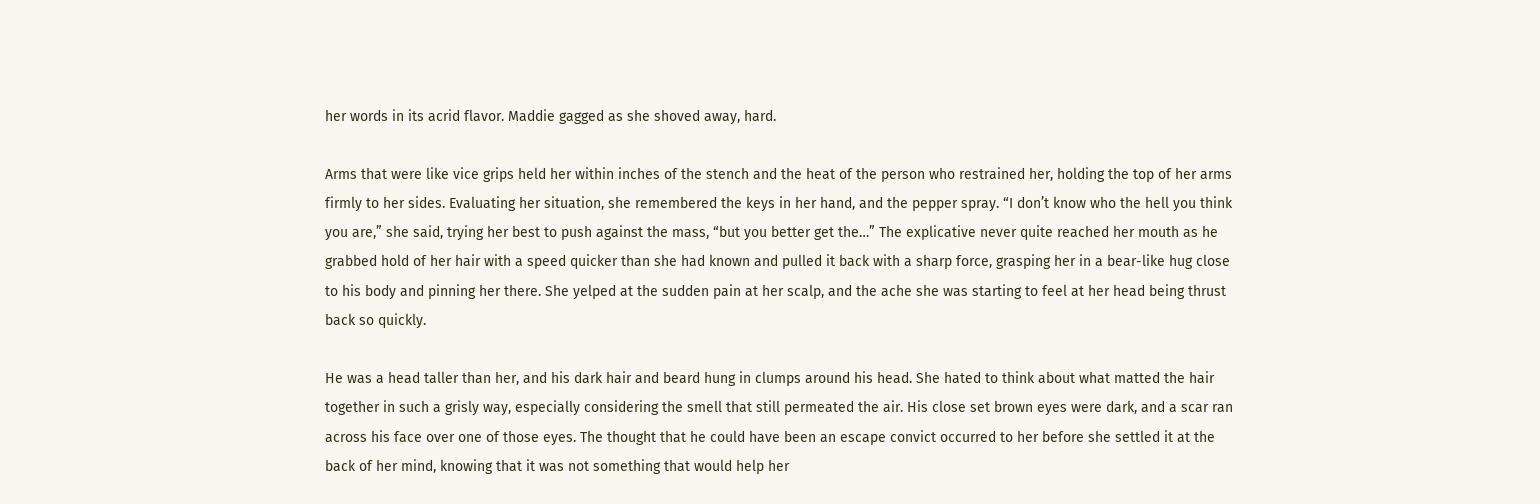her words in its acrid flavor. Maddie gagged as she shoved away, hard.

Arms that were like vice grips held her within inches of the stench and the heat of the person who restrained her, holding the top of her arms firmly to her sides. Evaluating her situation, she remembered the keys in her hand, and the pepper spray. “I don’t know who the hell you think you are,” she said, trying her best to push against the mass, “but you better get the…” The explicative never quite reached her mouth as he grabbed hold of her hair with a speed quicker than she had known and pulled it back with a sharp force, grasping her in a bear-like hug close to his body and pinning her there. She yelped at the sudden pain at her scalp, and the ache she was starting to feel at her head being thrust back so quickly.

He was a head taller than her, and his dark hair and beard hung in clumps around his head. She hated to think about what matted the hair together in such a grisly way, especially considering the smell that still permeated the air. His close set brown eyes were dark, and a scar ran across his face over one of those eyes. The thought that he could have been an escape convict occurred to her before she settled it at the back of her mind, knowing that it was not something that would help her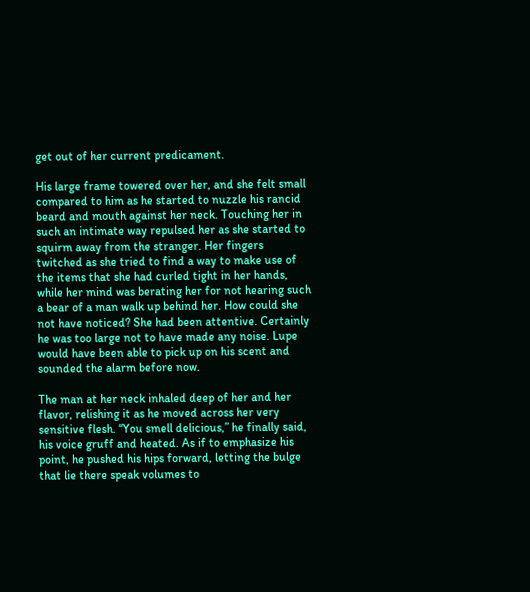get out of her current predicament.

His large frame towered over her, and she felt small compared to him as he started to nuzzle his rancid beard and mouth against her neck. Touching her in such an intimate way repulsed her as she started to squirm away from the stranger. Her fingers twitched as she tried to find a way to make use of the items that she had curled tight in her hands, while her mind was berating her for not hearing such a bear of a man walk up behind her. How could she not have noticed? She had been attentive. Certainly he was too large not to have made any noise. Lupe would have been able to pick up on his scent and sounded the alarm before now.

The man at her neck inhaled deep of her and her flavor, relishing it as he moved across her very sensitive flesh. “You smell delicious,” he finally said, his voice gruff and heated. As if to emphasize his point, he pushed his hips forward, letting the bulge that lie there speak volumes to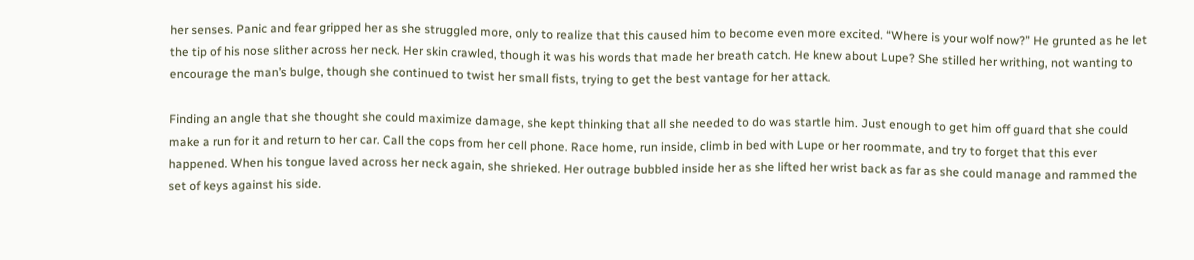her senses. Panic and fear gripped her as she struggled more, only to realize that this caused him to become even more excited. “Where is your wolf now?” He grunted as he let the tip of his nose slither across her neck. Her skin crawled, though it was his words that made her breath catch. He knew about Lupe? She stilled her writhing, not wanting to encourage the man’s bulge, though she continued to twist her small fists, trying to get the best vantage for her attack.

Finding an angle that she thought she could maximize damage, she kept thinking that all she needed to do was startle him. Just enough to get him off guard that she could make a run for it and return to her car. Call the cops from her cell phone. Race home, run inside, climb in bed with Lupe or her roommate, and try to forget that this ever happened. When his tongue laved across her neck again, she shrieked. Her outrage bubbled inside her as she lifted her wrist back as far as she could manage and rammed the set of keys against his side.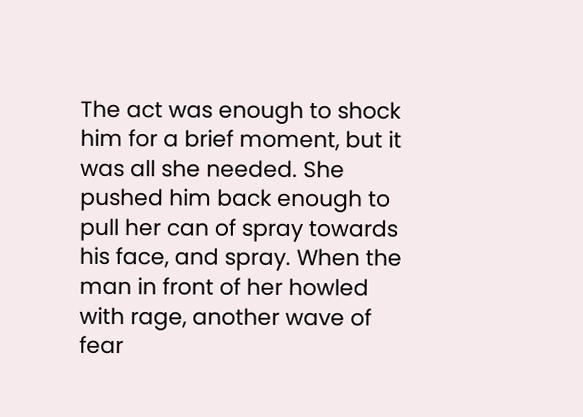The act was enough to shock him for a brief moment, but it was all she needed. She pushed him back enough to pull her can of spray towards his face, and spray. When the man in front of her howled with rage, another wave of fear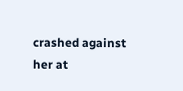crashed against her at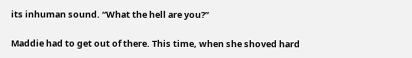its inhuman sound. “What the hell are you?”

Maddie had to get out of there. This time, when she shoved hard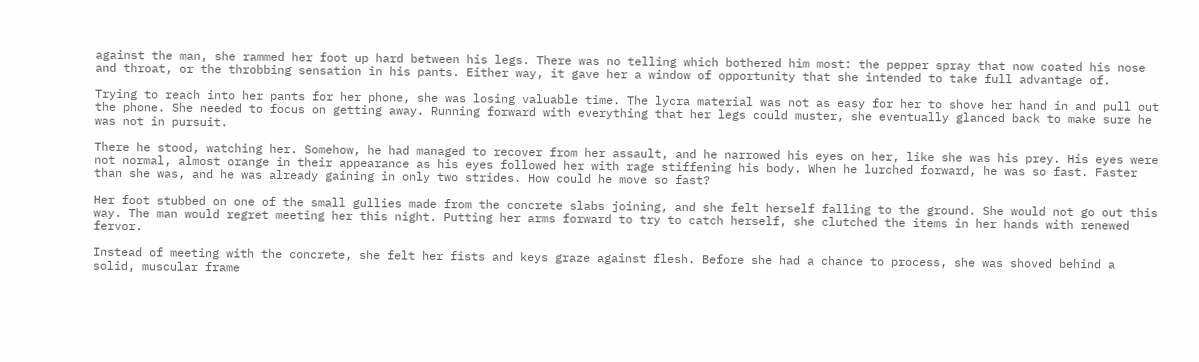against the man, she rammed her foot up hard between his legs. There was no telling which bothered him most: the pepper spray that now coated his nose and throat, or the throbbing sensation in his pants. Either way, it gave her a window of opportunity that she intended to take full advantage of.

Trying to reach into her pants for her phone, she was losing valuable time. The lycra material was not as easy for her to shove her hand in and pull out the phone. She needed to focus on getting away. Running forward with everything that her legs could muster, she eventually glanced back to make sure he was not in pursuit.

There he stood, watching her. Somehow, he had managed to recover from her assault, and he narrowed his eyes on her, like she was his prey. His eyes were not normal, almost orange in their appearance as his eyes followed her with rage stiffening his body. When he lurched forward, he was so fast. Faster than she was, and he was already gaining in only two strides. How could he move so fast?

Her foot stubbed on one of the small gullies made from the concrete slabs joining, and she felt herself falling to the ground. She would not go out this way. The man would regret meeting her this night. Putting her arms forward to try to catch herself, she clutched the items in her hands with renewed fervor.

Instead of meeting with the concrete, she felt her fists and keys graze against flesh. Before she had a chance to process, she was shoved behind a solid, muscular frame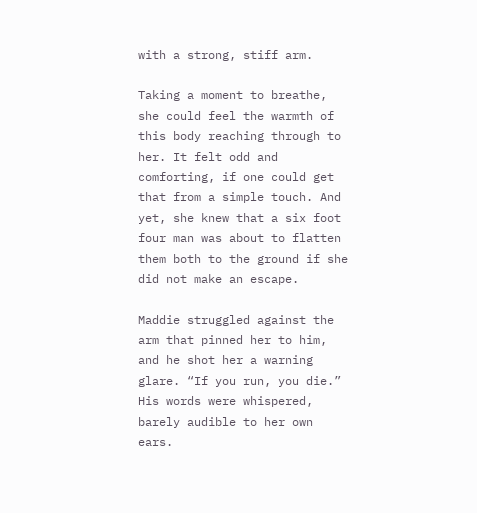with a strong, stiff arm.

Taking a moment to breathe, she could feel the warmth of this body reaching through to her. It felt odd and comforting, if one could get that from a simple touch. And yet, she knew that a six foot four man was about to flatten them both to the ground if she did not make an escape.

Maddie struggled against the arm that pinned her to him, and he shot her a warning glare. “If you run, you die.” His words were whispered, barely audible to her own ears.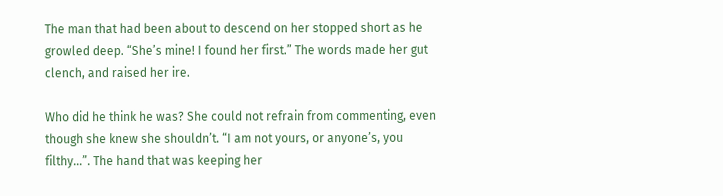The man that had been about to descend on her stopped short as he growled deep. “She’s mine! I found her first.” The words made her gut clench, and raised her ire.

Who did he think he was? She could not refrain from commenting, even though she knew she shouldn’t. “I am not yours, or anyone’s, you filthy…”. The hand that was keeping her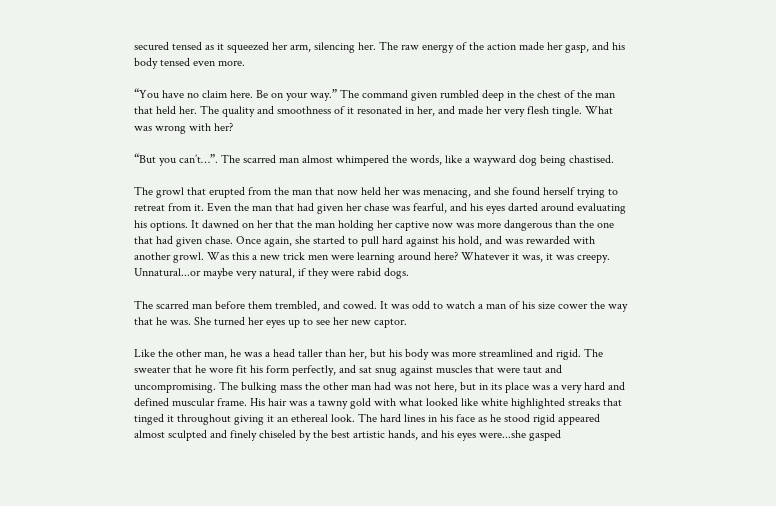secured tensed as it squeezed her arm, silencing her. The raw energy of the action made her gasp, and his body tensed even more.

“You have no claim here. Be on your way.” The command given rumbled deep in the chest of the man that held her. The quality and smoothness of it resonated in her, and made her very flesh tingle. What was wrong with her?

“But you can’t…”. The scarred man almost whimpered the words, like a wayward dog being chastised.

The growl that erupted from the man that now held her was menacing, and she found herself trying to retreat from it. Even the man that had given her chase was fearful, and his eyes darted around evaluating his options. It dawned on her that the man holding her captive now was more dangerous than the one that had given chase. Once again, she started to pull hard against his hold, and was rewarded with another growl. Was this a new trick men were learning around here? Whatever it was, it was creepy. Unnatural...or maybe very natural, if they were rabid dogs.

The scarred man before them trembled, and cowed. It was odd to watch a man of his size cower the way that he was. She turned her eyes up to see her new captor.

Like the other man, he was a head taller than her, but his body was more streamlined and rigid. The sweater that he wore fit his form perfectly, and sat snug against muscles that were taut and uncompromising. The bulking mass the other man had was not here, but in its place was a very hard and defined muscular frame. His hair was a tawny gold with what looked like white highlighted streaks that tinged it throughout giving it an ethereal look. The hard lines in his face as he stood rigid appeared almost sculpted and finely chiseled by the best artistic hands, and his eyes were...she gasped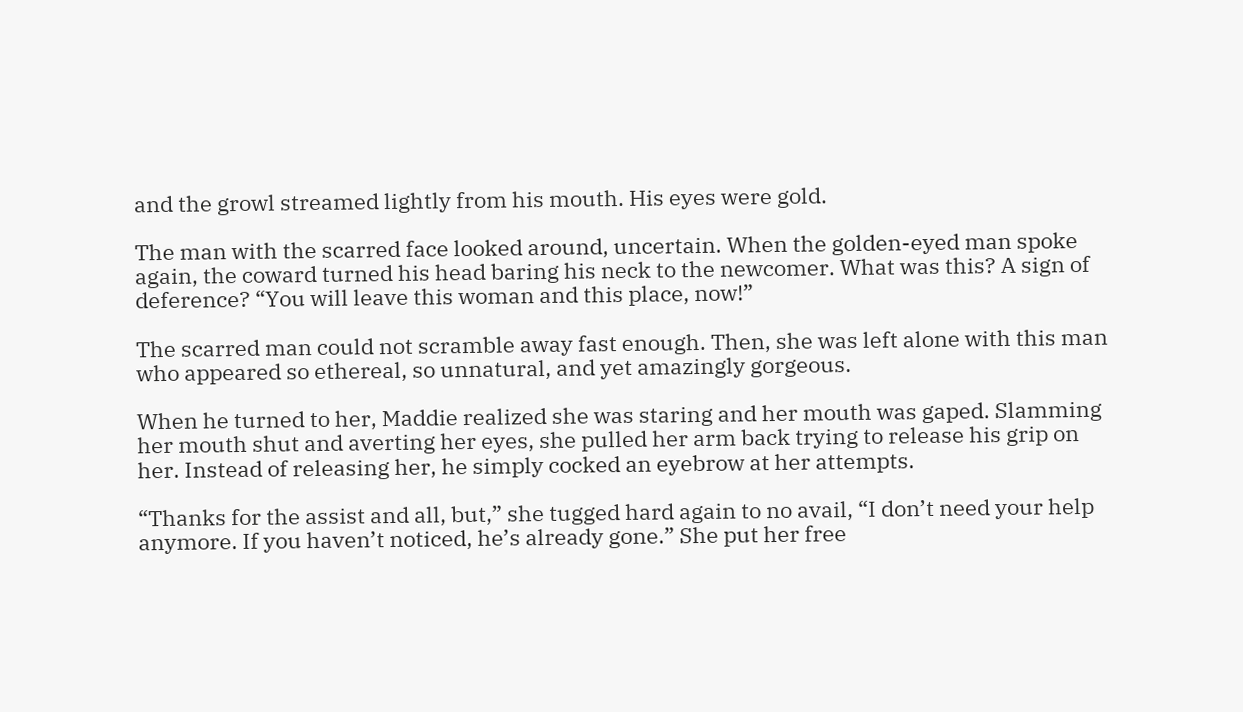and the growl streamed lightly from his mouth. His eyes were gold.

The man with the scarred face looked around, uncertain. When the golden-eyed man spoke again, the coward turned his head baring his neck to the newcomer. What was this? A sign of deference? “You will leave this woman and this place, now!”

The scarred man could not scramble away fast enough. Then, she was left alone with this man who appeared so ethereal, so unnatural, and yet amazingly gorgeous.

When he turned to her, Maddie realized she was staring and her mouth was gaped. Slamming her mouth shut and averting her eyes, she pulled her arm back trying to release his grip on her. Instead of releasing her, he simply cocked an eyebrow at her attempts.

“Thanks for the assist and all, but,” she tugged hard again to no avail, “I don’t need your help anymore. If you haven’t noticed, he’s already gone.” She put her free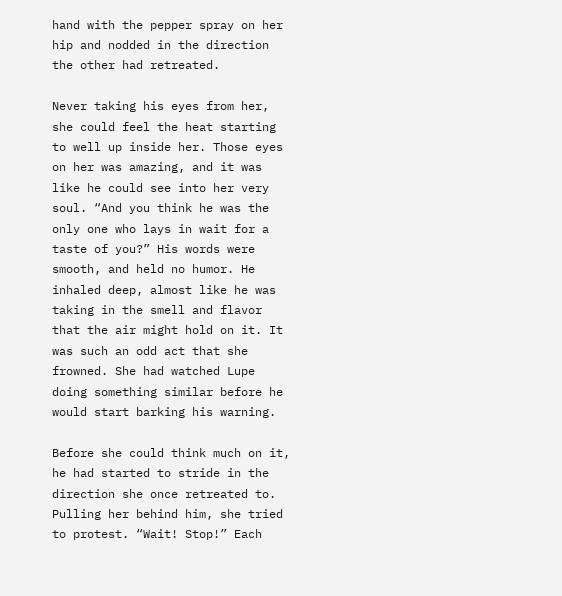hand with the pepper spray on her hip and nodded in the direction the other had retreated.

Never taking his eyes from her, she could feel the heat starting to well up inside her. Those eyes on her was amazing, and it was like he could see into her very soul. “And you think he was the only one who lays in wait for a taste of you?” His words were smooth, and held no humor. He inhaled deep, almost like he was taking in the smell and flavor that the air might hold on it. It was such an odd act that she frowned. She had watched Lupe doing something similar before he would start barking his warning.

Before she could think much on it, he had started to stride in the direction she once retreated to. Pulling her behind him, she tried to protest. “Wait! Stop!” Each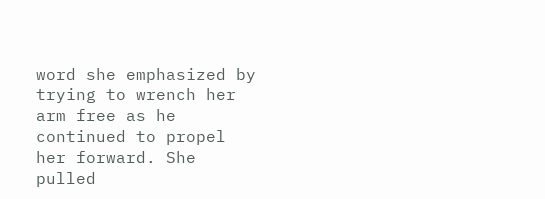word she emphasized by trying to wrench her arm free as he continued to propel her forward. She pulled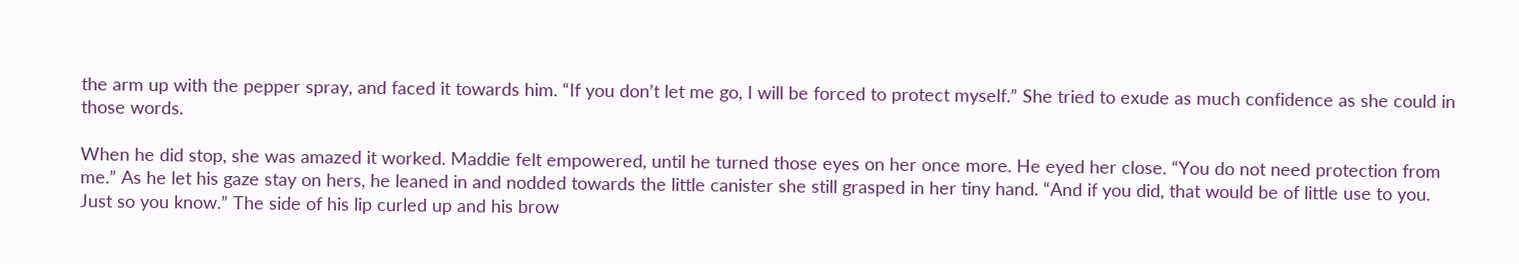the arm up with the pepper spray, and faced it towards him. “If you don’t let me go, I will be forced to protect myself.” She tried to exude as much confidence as she could in those words.

When he did stop, she was amazed it worked. Maddie felt empowered, until he turned those eyes on her once more. He eyed her close. “You do not need protection from me.” As he let his gaze stay on hers, he leaned in and nodded towards the little canister she still grasped in her tiny hand. “And if you did, that would be of little use to you. Just so you know.” The side of his lip curled up and his brow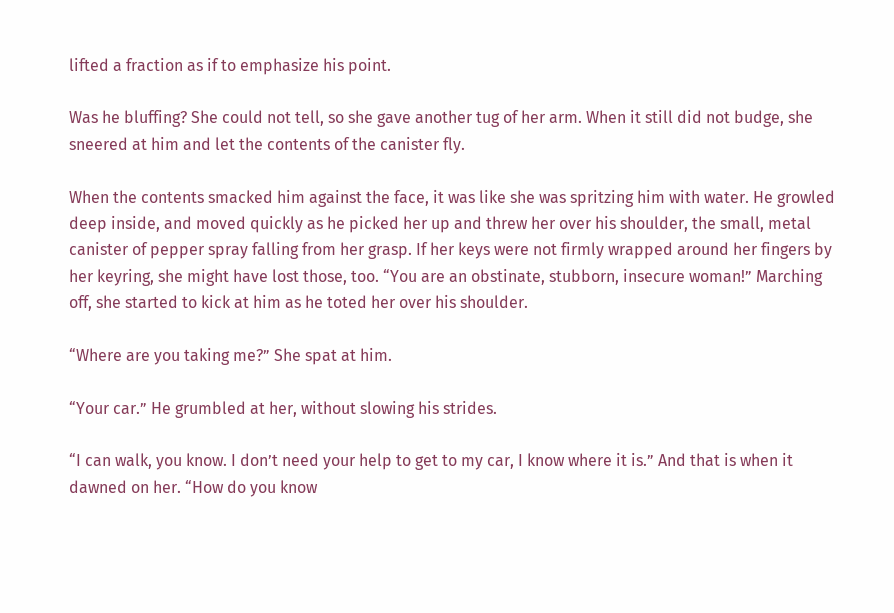lifted a fraction as if to emphasize his point.

Was he bluffing? She could not tell, so she gave another tug of her arm. When it still did not budge, she sneered at him and let the contents of the canister fly.

When the contents smacked him against the face, it was like she was spritzing him with water. He growled deep inside, and moved quickly as he picked her up and threw her over his shoulder, the small, metal canister of pepper spray falling from her grasp. If her keys were not firmly wrapped around her fingers by her keyring, she might have lost those, too. “You are an obstinate, stubborn, insecure woman!” Marching off, she started to kick at him as he toted her over his shoulder.

“Where are you taking me?” She spat at him.

“Your car.” He grumbled at her, without slowing his strides.

“I can walk, you know. I don’t need your help to get to my car, I know where it is.” And that is when it dawned on her. “How do you know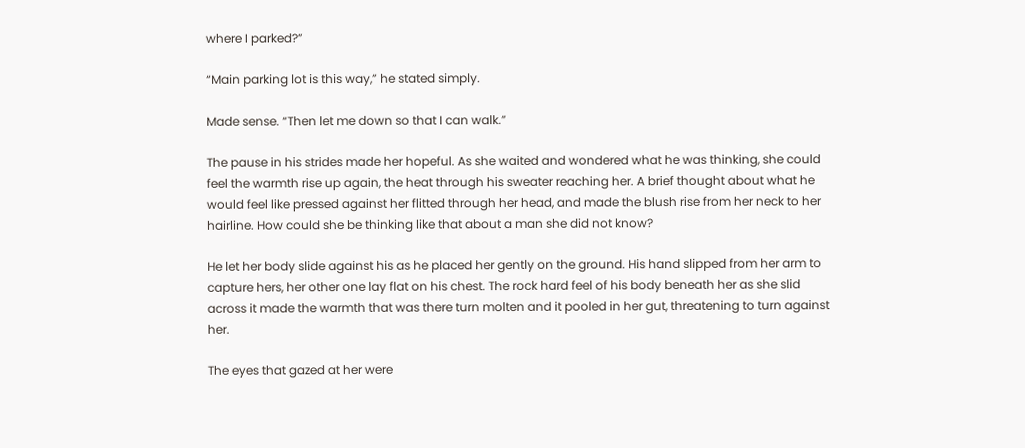where I parked?”

“Main parking lot is this way,” he stated simply.

Made sense. “Then let me down so that I can walk.”

The pause in his strides made her hopeful. As she waited and wondered what he was thinking, she could feel the warmth rise up again, the heat through his sweater reaching her. A brief thought about what he would feel like pressed against her flitted through her head, and made the blush rise from her neck to her hairline. How could she be thinking like that about a man she did not know?

He let her body slide against his as he placed her gently on the ground. His hand slipped from her arm to capture hers, her other one lay flat on his chest. The rock hard feel of his body beneath her as she slid across it made the warmth that was there turn molten and it pooled in her gut, threatening to turn against her.

The eyes that gazed at her were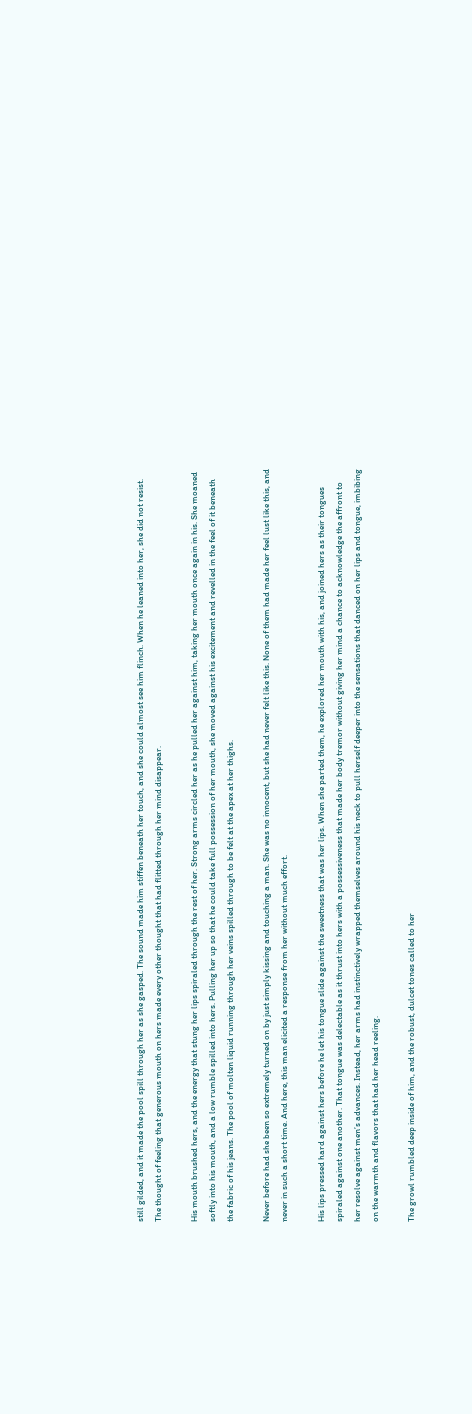still gilded, and it made the pool spill through her as she gasped. The sound made him stiffen beneath her touch, and she could almost see him flinch. When he leaned into her, she did not resist. The thought of feeling that generous mouth on hers made every other thought that had flitted through her mind disappear.

His mouth brushed hers, and the energy that stung her lips spiraled through the rest of her. Strong arms circled her as he pulled her against him, taking her mouth once again in his. She moaned softly into his mouth, and a low rumble spilled into hers. Pulling her up so that he could take full possession of her mouth, she moved against his excitement and revelled in the feel of it beneath the fabric of his jeans. The pool of molten liquid running through her veins spilled through to be felt at the apex at her thighs.

Never before had she been so extremely turned on by just simply kissing and touching a man. She was no innocent, but she had never felt like this. None of them had made her feel lust like this, and never in such a short time. And here, this man elicited a response from her without much effort.

His lips pressed hard against hers before he let his tongue slide against the sweetness that was her lips. When she parted them, he explored her mouth with his, and joined hers as their tongues spiraled against one another. That tongue was delectable as it thrust into hers with a possessiveness that made her body tremor without giving her mind a chance to acknowledge the affront to her resolve against men’s advances. Instead, her arms had instinctively wrapped themselves around his neck to pull herself deeper into the sensations that danced on her lips and tongue, imbibing on the warmth and flavors that had her head reeling.

The growl rumbled deep inside of him, and the robust, dulcet tones called to her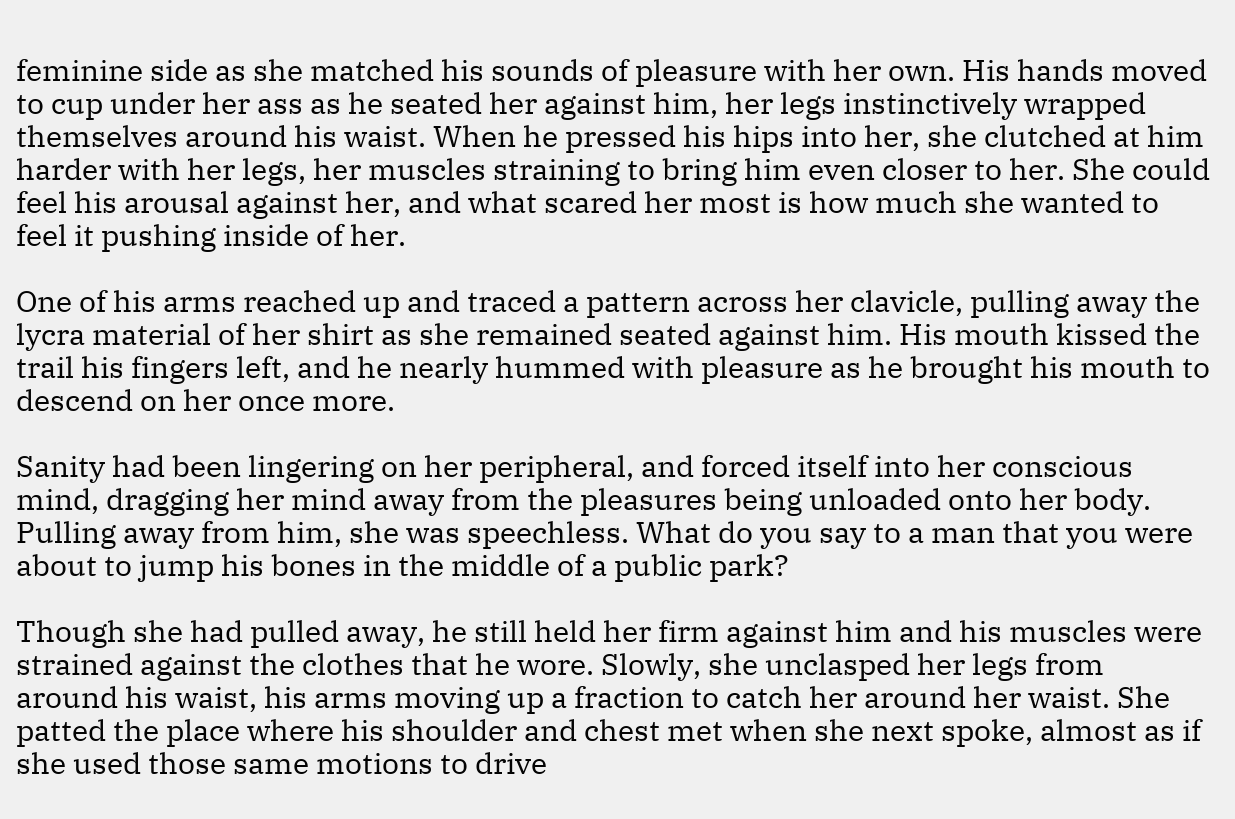feminine side as she matched his sounds of pleasure with her own. His hands moved to cup under her ass as he seated her against him, her legs instinctively wrapped themselves around his waist. When he pressed his hips into her, she clutched at him harder with her legs, her muscles straining to bring him even closer to her. She could feel his arousal against her, and what scared her most is how much she wanted to feel it pushing inside of her.

One of his arms reached up and traced a pattern across her clavicle, pulling away the lycra material of her shirt as she remained seated against him. His mouth kissed the trail his fingers left, and he nearly hummed with pleasure as he brought his mouth to descend on her once more.

Sanity had been lingering on her peripheral, and forced itself into her conscious mind, dragging her mind away from the pleasures being unloaded onto her body. Pulling away from him, she was speechless. What do you say to a man that you were about to jump his bones in the middle of a public park?

Though she had pulled away, he still held her firm against him and his muscles were strained against the clothes that he wore. Slowly, she unclasped her legs from around his waist, his arms moving up a fraction to catch her around her waist. She patted the place where his shoulder and chest met when she next spoke, almost as if she used those same motions to drive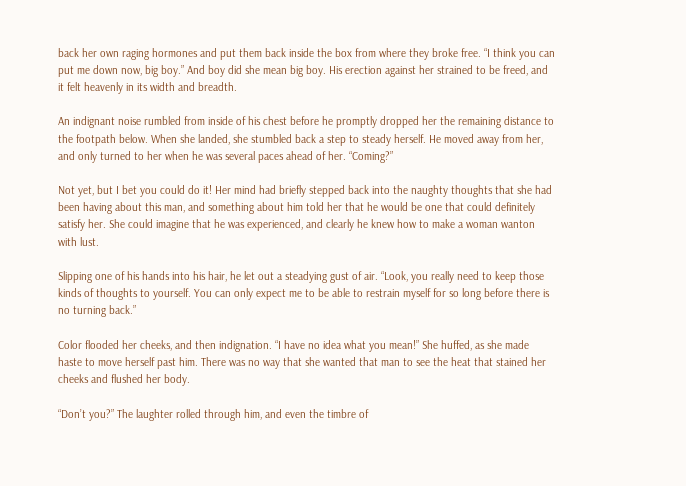back her own raging hormones and put them back inside the box from where they broke free. “I think you can put me down now, big boy.” And boy did she mean big boy. His erection against her strained to be freed, and it felt heavenly in its width and breadth.

An indignant noise rumbled from inside of his chest before he promptly dropped her the remaining distance to the footpath below. When she landed, she stumbled back a step to steady herself. He moved away from her, and only turned to her when he was several paces ahead of her. “Coming?”

Not yet, but I bet you could do it! Her mind had briefly stepped back into the naughty thoughts that she had been having about this man, and something about him told her that he would be one that could definitely satisfy her. She could imagine that he was experienced, and clearly he knew how to make a woman wanton with lust.

Slipping one of his hands into his hair, he let out a steadying gust of air. “Look, you really need to keep those kinds of thoughts to yourself. You can only expect me to be able to restrain myself for so long before there is no turning back.”

Color flooded her cheeks, and then indignation. “I have no idea what you mean!” She huffed, as she made haste to move herself past him. There was no way that she wanted that man to see the heat that stained her cheeks and flushed her body.

“Don’t you?” The laughter rolled through him, and even the timbre of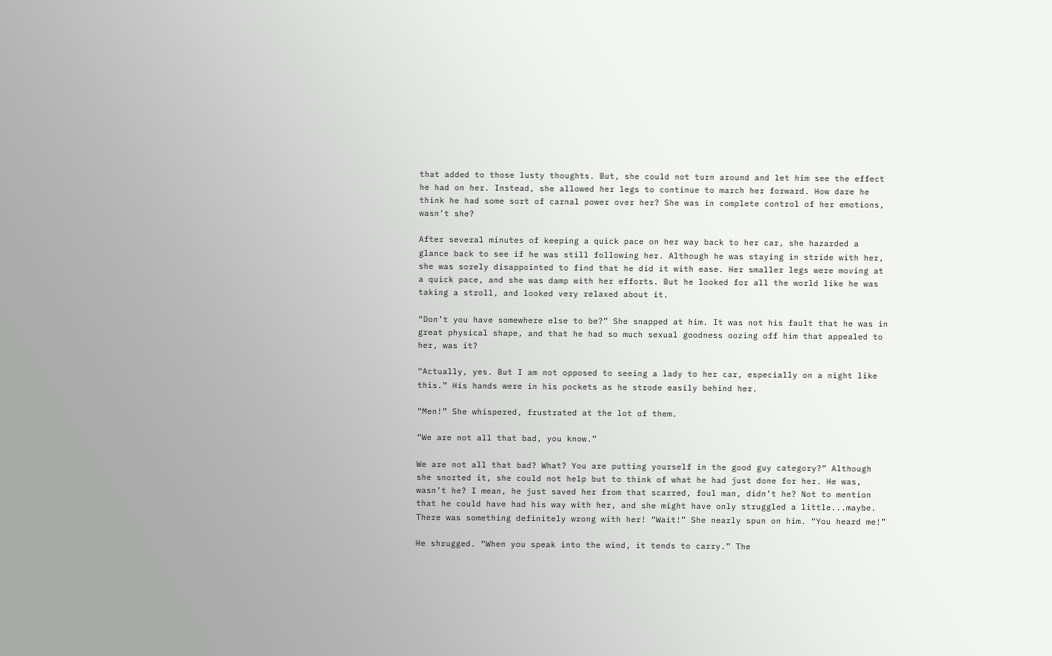that added to those lusty thoughts. But, she could not turn around and let him see the effect he had on her. Instead, she allowed her legs to continue to march her forward. How dare he think he had some sort of carnal power over her? She was in complete control of her emotions, wasn’t she?

After several minutes of keeping a quick pace on her way back to her car, she hazarded a glance back to see if he was still following her. Although he was staying in stride with her, she was sorely disappointed to find that he did it with ease. Her smaller legs were moving at a quick pace, and she was damp with her efforts. But he looked for all the world like he was taking a stroll, and looked very relaxed about it.

“Don’t you have somewhere else to be?” She snapped at him. It was not his fault that he was in great physical shape, and that he had so much sexual goodness oozing off him that appealed to her, was it?

“Actually, yes. But I am not opposed to seeing a lady to her car, especially on a night like this.” His hands were in his pockets as he strode easily behind her.

“Men!” She whispered, frustrated at the lot of them.

“We are not all that bad, you know.”

We are not all that bad? What? You are putting yourself in the good guy category?” Although she snorted it, she could not help but to think of what he had just done for her. He was, wasn’t he? I mean, he just saved her from that scarred, foul man, didn’t he? Not to mention that he could have had his way with her, and she might have only struggled a little...maybe. There was something definitely wrong with her! “Wait!” She nearly spun on him. “You heard me!”

He shrugged. “When you speak into the wind, it tends to carry.” The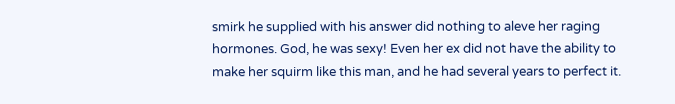smirk he supplied with his answer did nothing to aleve her raging hormones. God, he was sexy! Even her ex did not have the ability to make her squirm like this man, and he had several years to perfect it.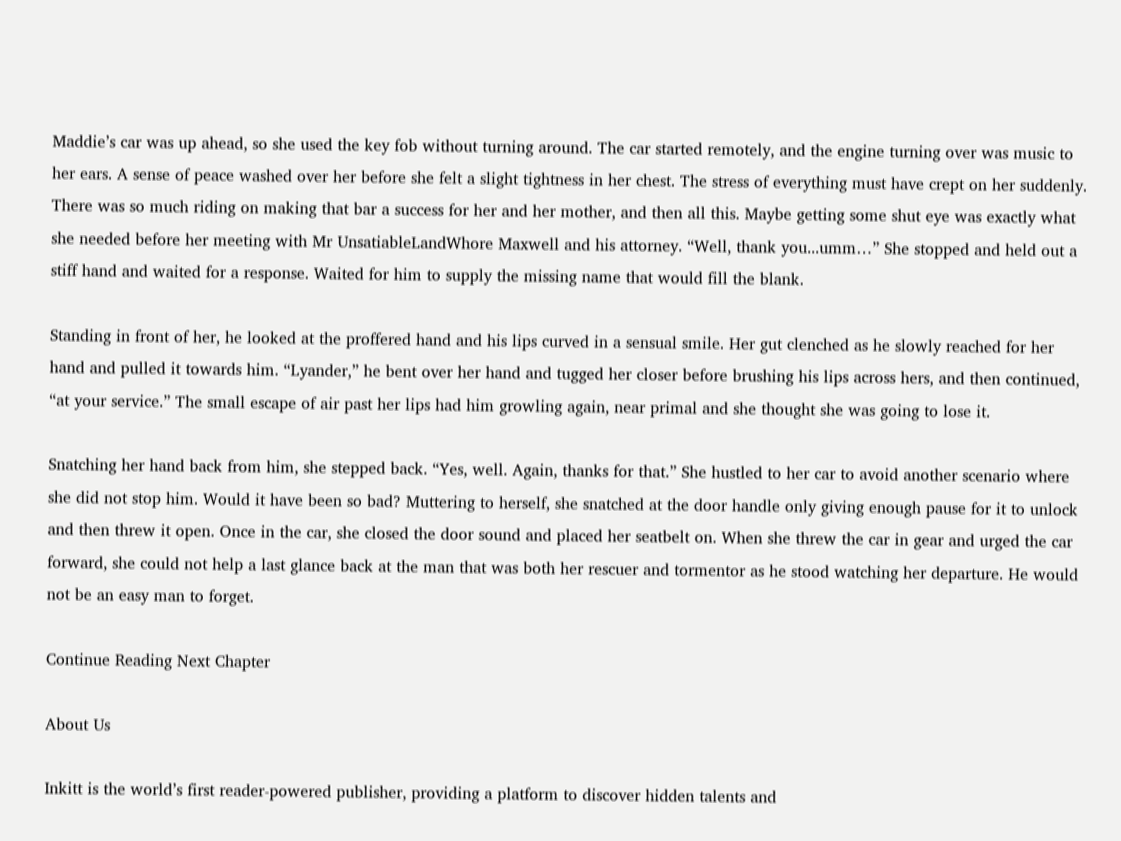Maddie’s car was up ahead, so she used the key fob without turning around. The car started remotely, and the engine turning over was music to her ears. A sense of peace washed over her before she felt a slight tightness in her chest. The stress of everything must have crept on her suddenly. There was so much riding on making that bar a success for her and her mother, and then all this. Maybe getting some shut eye was exactly what she needed before her meeting with Mr UnsatiableLandWhore Maxwell and his attorney. “Well, thank you...umm…” She stopped and held out a stiff hand and waited for a response. Waited for him to supply the missing name that would fill the blank.

Standing in front of her, he looked at the proffered hand and his lips curved in a sensual smile. Her gut clenched as he slowly reached for her hand and pulled it towards him. “Lyander,” he bent over her hand and tugged her closer before brushing his lips across hers, and then continued, “at your service.” The small escape of air past her lips had him growling again, near primal and she thought she was going to lose it.

Snatching her hand back from him, she stepped back. “Yes, well. Again, thanks for that.” She hustled to her car to avoid another scenario where she did not stop him. Would it have been so bad? Muttering to herself, she snatched at the door handle only giving enough pause for it to unlock and then threw it open. Once in the car, she closed the door sound and placed her seatbelt on. When she threw the car in gear and urged the car forward, she could not help a last glance back at the man that was both her rescuer and tormentor as he stood watching her departure. He would not be an easy man to forget.

Continue Reading Next Chapter

About Us

Inkitt is the world’s first reader-powered publisher, providing a platform to discover hidden talents and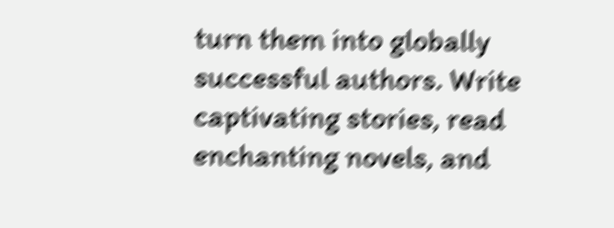turn them into globally successful authors. Write captivating stories, read enchanting novels, and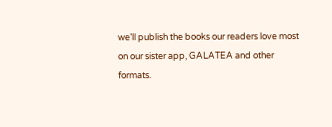we’ll publish the books our readers love most on our sister app, GALATEA and other formats.